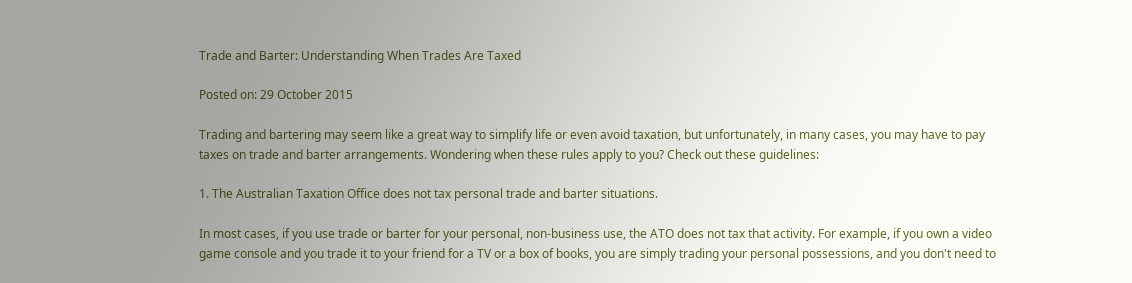Trade and Barter: Understanding When Trades Are Taxed

Posted on: 29 October 2015

Trading and bartering may seem like a great way to simplify life or even avoid taxation, but unfortunately, in many cases, you may have to pay taxes on trade and barter arrangements. Wondering when these rules apply to you? Check out these guidelines:

1. The Australian Taxation Office does not tax personal trade and barter situations.

In most cases, if you use trade or barter for your personal, non-business use, the ATO does not tax that activity. For example, if you own a video game console and you trade it to your friend for a TV or a box of books, you are simply trading your personal possessions, and you don't need to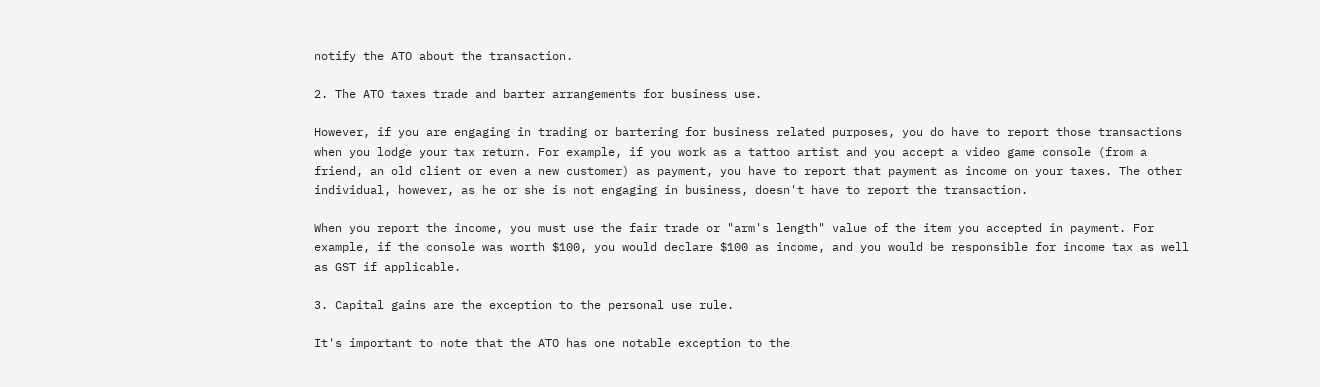notify the ATO about the transaction.

2. The ATO taxes trade and barter arrangements for business use.

However, if you are engaging in trading or bartering for business related purposes, you do have to report those transactions when you lodge your tax return. For example, if you work as a tattoo artist and you accept a video game console (from a friend, an old client or even a new customer) as payment, you have to report that payment as income on your taxes. The other individual, however, as he or she is not engaging in business, doesn't have to report the transaction.

When you report the income, you must use the fair trade or "arm's length" value of the item you accepted in payment. For example, if the console was worth $100, you would declare $100 as income, and you would be responsible for income tax as well as GST if applicable.

3. Capital gains are the exception to the personal use rule.

It's important to note that the ATO has one notable exception to the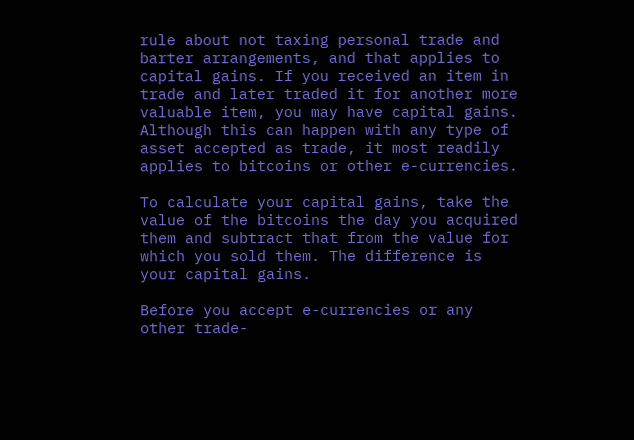rule about not taxing personal trade and barter arrangements, and that applies to capital gains. If you received an item in trade and later traded it for another more valuable item, you may have capital gains. Although this can happen with any type of asset accepted as trade, it most readily applies to bitcoins or other e-currencies.

To calculate your capital gains, take the value of the bitcoins the day you acquired them and subtract that from the value for which you sold them. The difference is your capital gains.

Before you accept e-currencies or any other trade-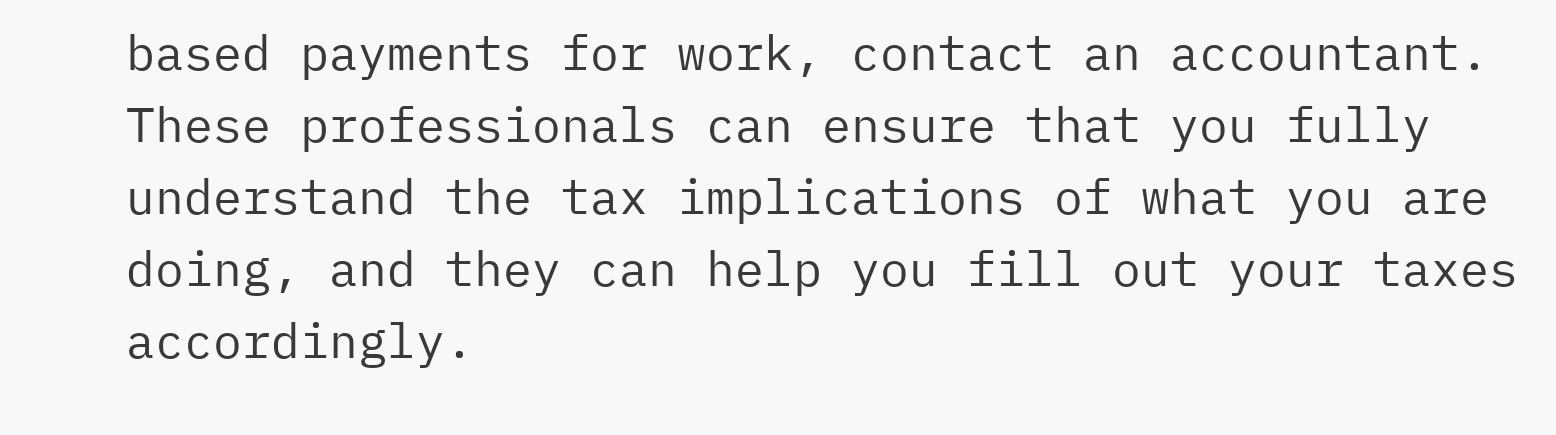based payments for work, contact an accountant. These professionals can ensure that you fully understand the tax implications of what you are doing, and they can help you fill out your taxes accordingly.